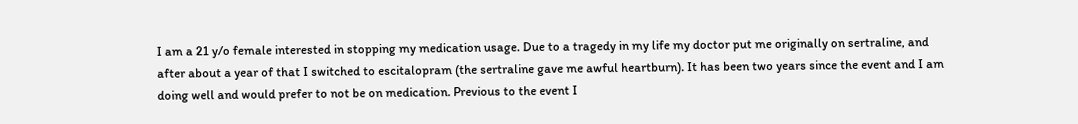I am a 21 y/o female interested in stopping my medication usage. Due to a tragedy in my life my doctor put me originally on sertraline, and after about a year of that I switched to escitalopram (the sertraline gave me awful heartburn). It has been two years since the event and I am doing well and would prefer to not be on medication. Previous to the event I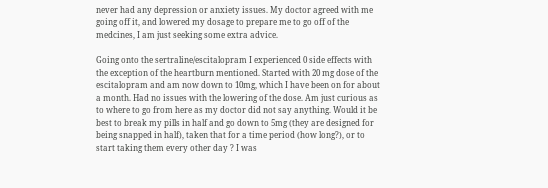never had any depression or anxiety issues. My doctor agreed with me going off it, and lowered my dosage to prepare me to go off of the medcines, I am just seeking some extra advice.

Going onto the sertraline/escitalopram I experienced 0 side effects with the exception of the heartburn mentioned. Started with 20 mg dose of the escitalopram and am now down to 10mg, which I have been on for about a month. Had no issues with the lowering of the dose. Am just curious as to where to go from here as my doctor did not say anything. Would it be best to break my pills in half and go down to 5mg (they are designed for being snapped in half), taken that for a time period (how long?), or to start taking them every other day ? I was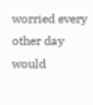worried every other day would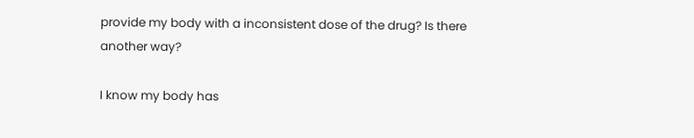provide my body with a inconsistent dose of the drug? Is there another way?

I know my body has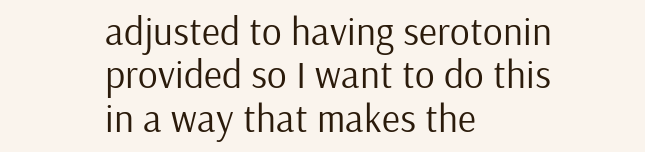adjusted to having serotonin provided so I want to do this in a way that makes the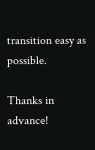transition easy as possible.

Thanks in advance!